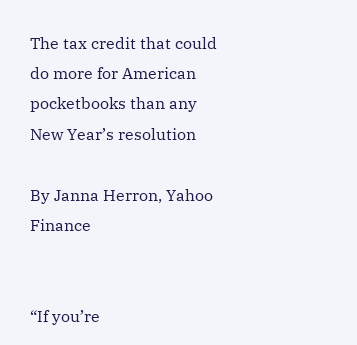The tax credit that could do more for American pocketbooks than any New Year’s resolution

By Janna Herron, Yahoo Finance


“If you’re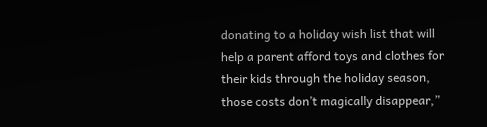donating to a holiday wish list that will help a parent afford toys and clothes for their kids through the holiday season, those costs don’t magically disappear,”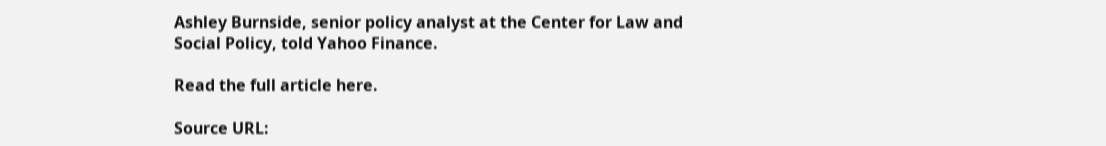Ashley Burnside, senior policy analyst at the Center for Law and Social Policy, told Yahoo Finance.

Read the full article here.

Source URL: